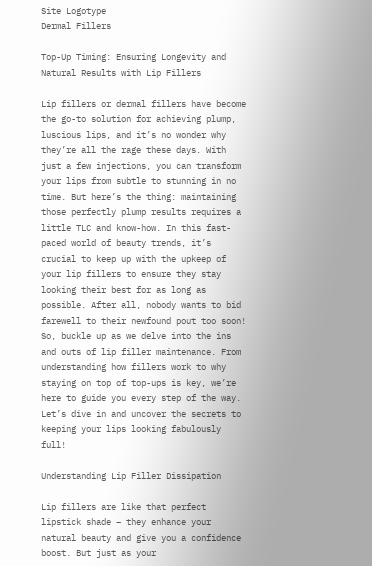Site Logotype
Dermal Fillers

Top-Up Timing: Ensuring Longevity and Natural Results with Lip Fillers

Lip fillers or dermal fillers have become the go-to solution for achieving plump, luscious lips, and it’s no wonder why they’re all the rage these days. With just a few injections, you can transform your lips from subtle to stunning in no time. But here’s the thing: maintaining those perfectly plump results requires a little TLC and know-how. In this fast-paced world of beauty trends, it’s crucial to keep up with the upkeep of your lip fillers to ensure they stay looking their best for as long as possible. After all, nobody wants to bid farewell to their newfound pout too soon! So, buckle up as we delve into the ins and outs of lip filler maintenance. From understanding how fillers work to why staying on top of top-ups is key, we’re here to guide you every step of the way. Let’s dive in and uncover the secrets to keeping your lips looking fabulously full!

Understanding Lip Filler Dissipation

Lip fillers are like that perfect lipstick shade – they enhance your natural beauty and give you a confidence boost. But just as your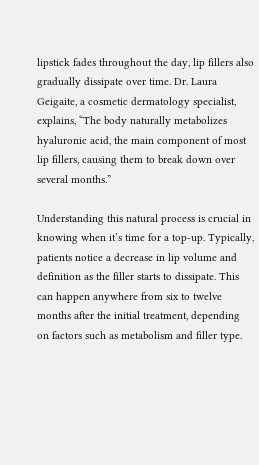lipstick fades throughout the day, lip fillers also gradually dissipate over time. Dr. Laura Geigaite, a cosmetic dermatology specialist, explains, “The body naturally metabolizes hyaluronic acid, the main component of most lip fillers, causing them to break down over several months.”

Understanding this natural process is crucial in knowing when it’s time for a top-up. Typically, patients notice a decrease in lip volume and definition as the filler starts to dissipate. This can happen anywhere from six to twelve months after the initial treatment, depending on factors such as metabolism and filler type.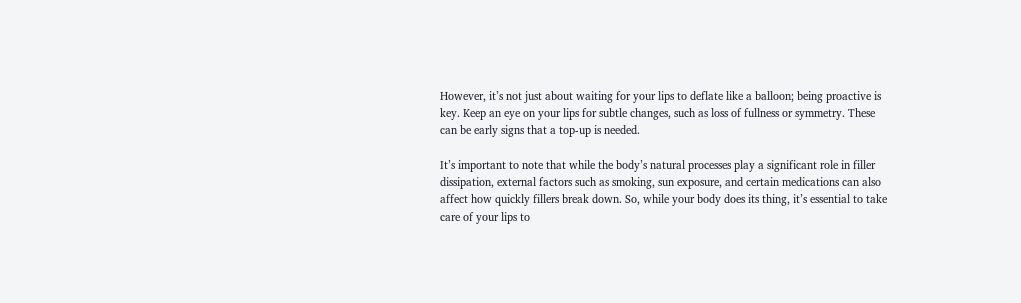However, it’s not just about waiting for your lips to deflate like a balloon; being proactive is key. Keep an eye on your lips for subtle changes, such as loss of fullness or symmetry. These can be early signs that a top-up is needed.

It’s important to note that while the body’s natural processes play a significant role in filler dissipation, external factors such as smoking, sun exposure, and certain medications can also affect how quickly fillers break down. So, while your body does its thing, it’s essential to take care of your lips to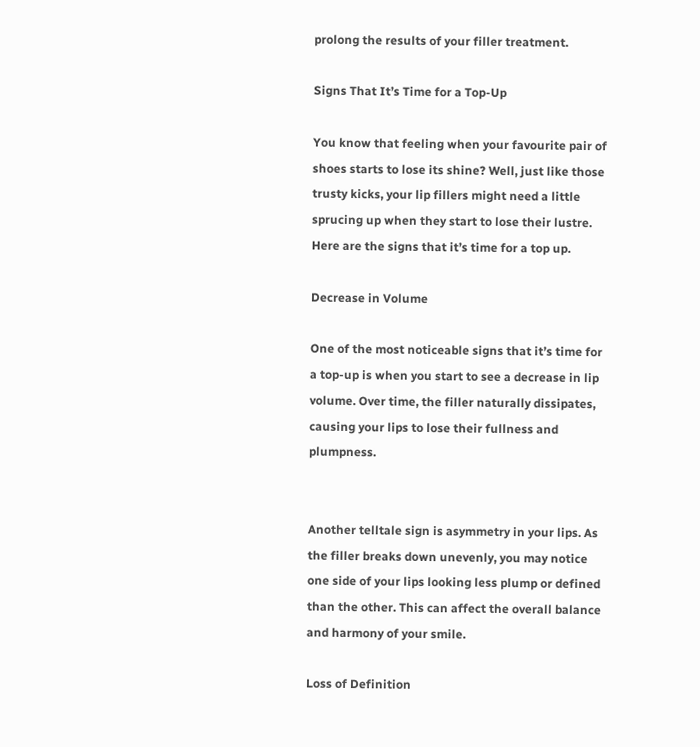prolong the results of your filler treatment.

Signs That It’s Time for a Top-Up

You know that feeling when your favourite pair of shoes starts to lose its shine? Well, just like those trusty kicks, your lip fillers might need a little sprucing up when they start to lose their lustre. Here are the signs that it’s time for a top up.

Decrease in Volume

One of the most noticeable signs that it’s time for a top-up is when you start to see a decrease in lip volume. Over time, the filler naturally dissipates, causing your lips to lose their fullness and plumpness.


Another telltale sign is asymmetry in your lips. As the filler breaks down unevenly, you may notice one side of your lips looking less plump or defined than the other. This can affect the overall balance and harmony of your smile.

Loss of Definition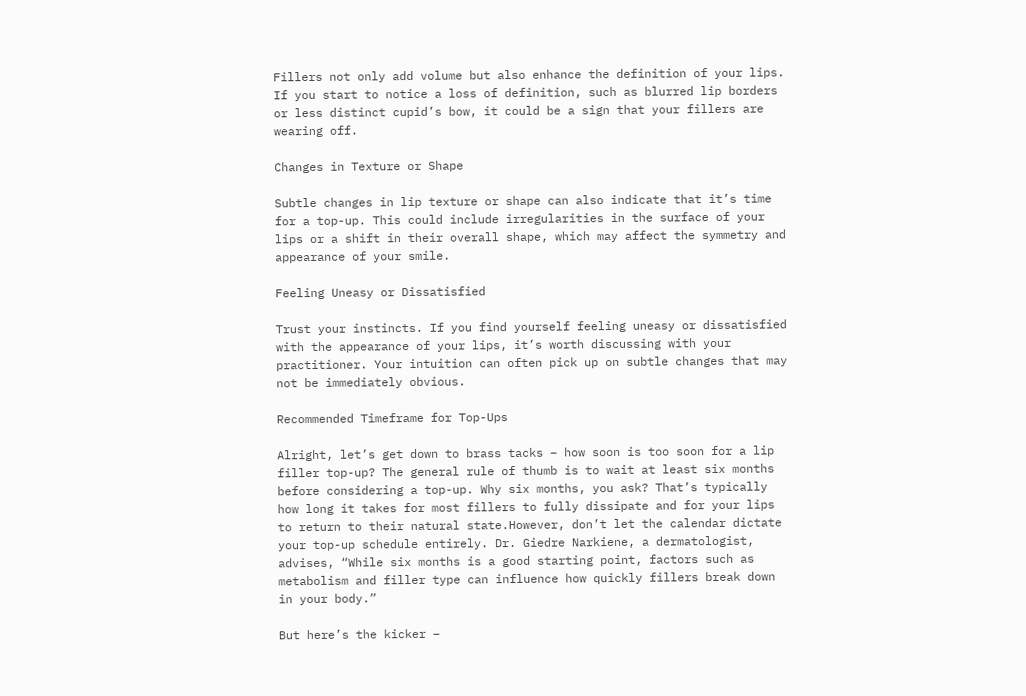Fillers not only add volume but also enhance the definition of your lips. If you start to notice a loss of definition, such as blurred lip borders or less distinct cupid’s bow, it could be a sign that your fillers are wearing off.

Changes in Texture or Shape

Subtle changes in lip texture or shape can also indicate that it’s time for a top-up. This could include irregularities in the surface of your lips or a shift in their overall shape, which may affect the symmetry and appearance of your smile.

Feeling Uneasy or Dissatisfied

Trust your instincts. If you find yourself feeling uneasy or dissatisfied with the appearance of your lips, it’s worth discussing with your practitioner. Your intuition can often pick up on subtle changes that may not be immediately obvious.

Recommended Timeframe for Top-Ups

Alright, let’s get down to brass tacks – how soon is too soon for a lip filler top-up? The general rule of thumb is to wait at least six months before considering a top-up. Why six months, you ask? That’s typically how long it takes for most fillers to fully dissipate and for your lips to return to their natural state.However, don’t let the calendar dictate your top-up schedule entirely. Dr. Giedre Narkiene, a dermatologist, advises, “While six months is a good starting point, factors such as metabolism and filler type can influence how quickly fillers break down in your body.”

But here’s the kicker –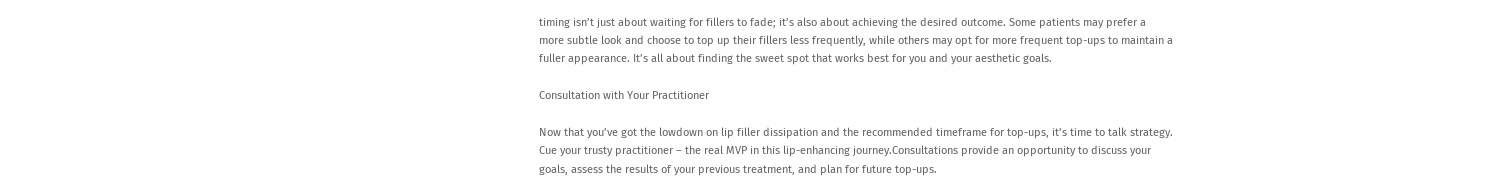timing isn’t just about waiting for fillers to fade; it’s also about achieving the desired outcome. Some patients may prefer a more subtle look and choose to top up their fillers less frequently, while others may opt for more frequent top-ups to maintain a fuller appearance. It’s all about finding the sweet spot that works best for you and your aesthetic goals.

Consultation with Your Practitioner

Now that you’ve got the lowdown on lip filler dissipation and the recommended timeframe for top-ups, it’s time to talk strategy. Cue your trusty practitioner – the real MVP in this lip-enhancing journey.Consultations provide an opportunity to discuss your goals, assess the results of your previous treatment, and plan for future top-ups.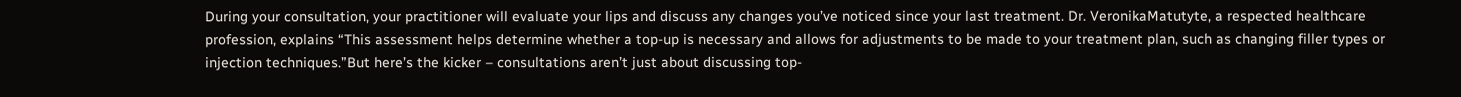During your consultation, your practitioner will evaluate your lips and discuss any changes you’ve noticed since your last treatment. Dr. VeronikaMatutyte, a respected healthcare profession, explains “This assessment helps determine whether a top-up is necessary and allows for adjustments to be made to your treatment plan, such as changing filler types or injection techniques.”But here’s the kicker – consultations aren’t just about discussing top-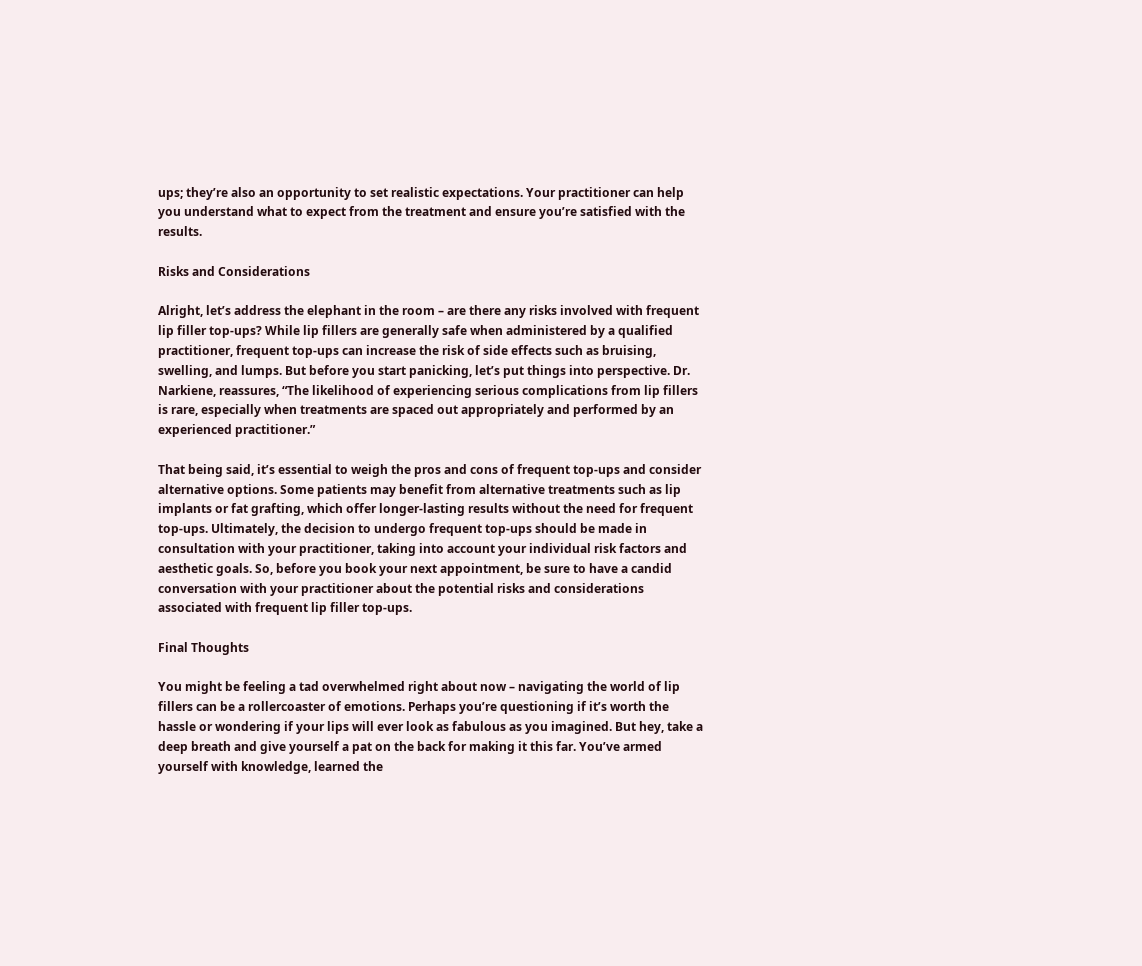ups; they’re also an opportunity to set realistic expectations. Your practitioner can help you understand what to expect from the treatment and ensure you’re satisfied with the results.

Risks and Considerations

Alright, let’s address the elephant in the room – are there any risks involved with frequent lip filler top-ups? While lip fillers are generally safe when administered by a qualified practitioner, frequent top-ups can increase the risk of side effects such as bruising, swelling, and lumps. But before you start panicking, let’s put things into perspective. Dr. Narkiene, reassures, “The likelihood of experiencing serious complications from lip fillers is rare, especially when treatments are spaced out appropriately and performed by an experienced practitioner.”

That being said, it’s essential to weigh the pros and cons of frequent top-ups and consider alternative options. Some patients may benefit from alternative treatments such as lip implants or fat grafting, which offer longer-lasting results without the need for frequent top-ups. Ultimately, the decision to undergo frequent top-ups should be made in consultation with your practitioner, taking into account your individual risk factors and aesthetic goals. So, before you book your next appointment, be sure to have a candid conversation with your practitioner about the potential risks and considerations associated with frequent lip filler top-ups.

Final Thoughts

You might be feeling a tad overwhelmed right about now – navigating the world of lip fillers can be a rollercoaster of emotions. Perhaps you’re questioning if it’s worth the hassle or wondering if your lips will ever look as fabulous as you imagined. But hey, take a deep breath and give yourself a pat on the back for making it this far. You’ve armed yourself with knowledge, learned the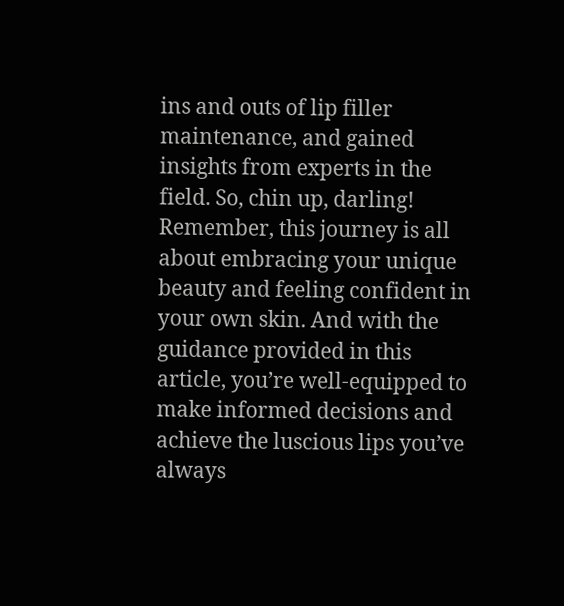ins and outs of lip filler maintenance, and gained insights from experts in the field. So, chin up, darling! Remember, this journey is all about embracing your unique beauty and feeling confident in your own skin. And with the guidance provided in this article, you’re well-equipped to make informed decisions and achieve the luscious lips you’ve always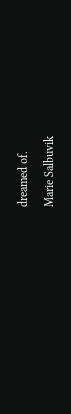dreamed of.

Marie Salbuvik